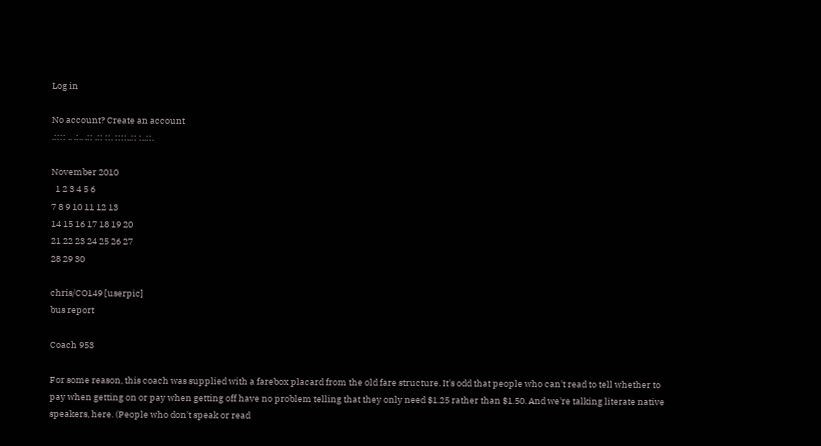Log in

No account? Create an account
.:::: .. .:.. .:: .:: ::. ::::..:: :..::.

November 2010
  1 2 3 4 5 6
7 8 9 10 11 12 13
14 15 16 17 18 19 20
21 22 23 24 25 26 27
28 29 30

chris/CO149 [userpic]
bus report

Coach 953

For some reason, this coach was supplied with a farebox placard from the old fare structure. It's odd that people who can't read to tell whether to pay when getting on or pay when getting off have no problem telling that they only need $1.25 rather than $1.50. And we're talking literate native speakers, here. (People who don't speak or read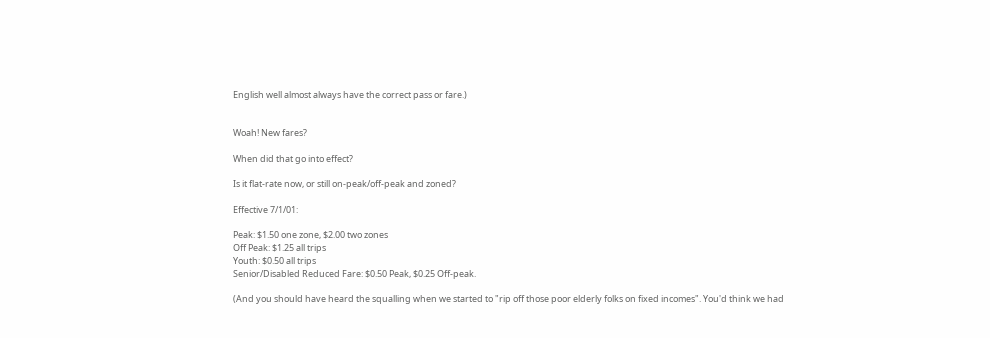English well almost always have the correct pass or fare.)


Woah! New fares?

When did that go into effect?

Is it flat-rate now, or still on-peak/off-peak and zoned?

Effective 7/1/01:

Peak: $1.50 one zone, $2.00 two zones
Off Peak: $1.25 all trips
Youth: $0.50 all trips
Senior/Disabled Reduced Fare: $0.50 Peak, $0.25 Off-peak.

(And you should have heard the squalling when we started to "rip off those poor elderly folks on fixed incomes". You'd think we had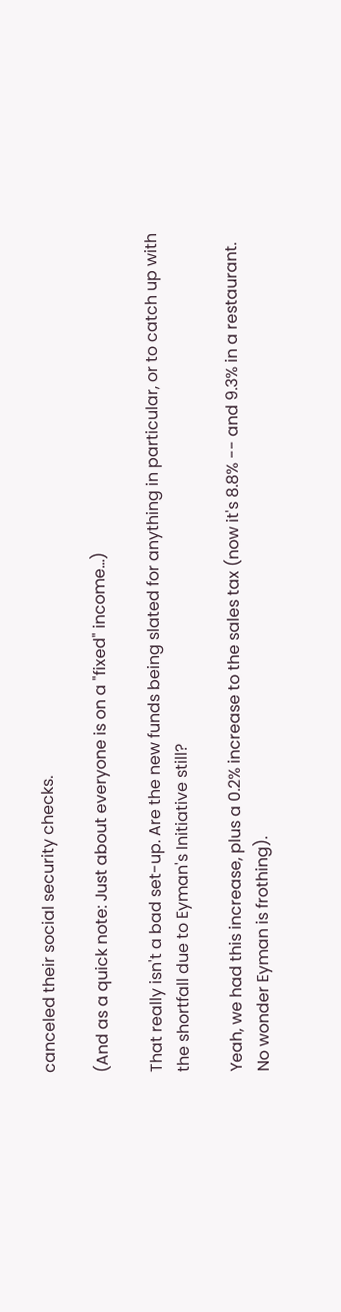canceled their social security checks.

(And as a quick note: Just about everyone is on a "fixed" income...)

That really isn't a bad set-up. Are the new funds being slated for anything in particular, or to catch up with the shortfall due to Eyman's Initiative still?

Yeah, we had this increase, plus a 0.2% increase to the sales tax (now it's 8.8% -- and 9.3% in a restaurant. No wonder Eyman is frothing).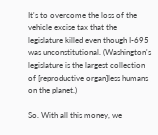It's to overcome the loss of the vehicle excise tax that the legislature killed even though I-695 was unconstitutional. (Washington's legislature is the largest collection of [reproductive organ]less humans on the planet.)

So. With all this money, we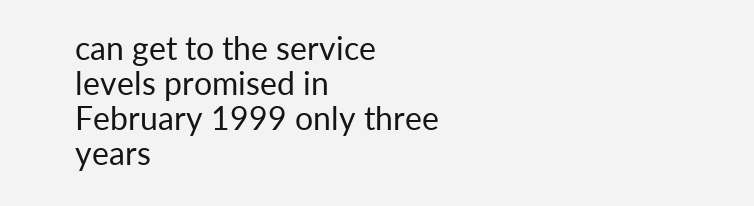can get to the service levels promised in February 1999 only three years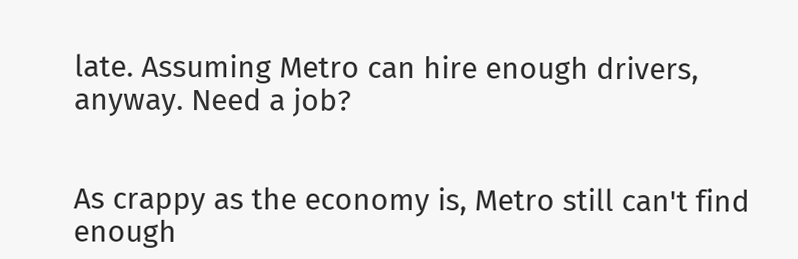late. Assuming Metro can hire enough drivers, anyway. Need a job?


As crappy as the economy is, Metro still can't find enough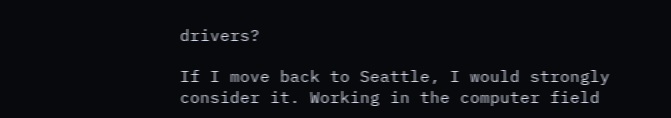drivers?

If I move back to Seattle, I would strongly consider it. Working in the computer field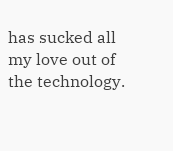has sucked all my love out of the technology.